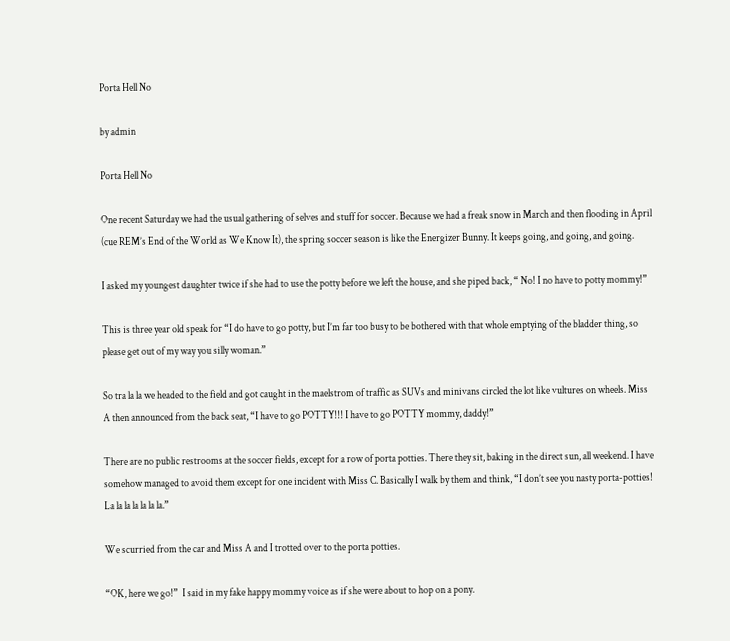Porta Hell No

by admin

Porta Hell No

One recent Saturday we had the usual gathering of selves and stuff for soccer. Because we had a freak snow in March and then flooding in April (cue REM’s End of the World as We Know It), the spring soccer season is like the Energizer Bunny. It keeps going, and going, and going.

I asked my youngest daughter twice if she had to use the potty before we left the house, and she piped back, “ No! I no have to potty mommy!”

This is three year old speak for “I do have to go potty, but I’m far too busy to be bothered with that whole emptying of the bladder thing, so please get out of my way you silly woman.”

So tra la la we headed to the field and got caught in the maelstrom of traffic as SUVs and minivans circled the lot like vultures on wheels. Miss A then announced from the back seat, “I have to go POTTY!!! I have to go POTTY mommy, daddy!”

There are no public restrooms at the soccer fields, except for a row of porta potties. There they sit, baking in the direct sun, all weekend. I have somehow managed to avoid them except for one incident with Miss C. Basically I walk by them and think, “I don’t see you nasty porta-potties! La la la la la la la.”

We scurried from the car and Miss A and I trotted over to the porta potties.

“OK, here we go!”  I said in my fake happy mommy voice as if she were about to hop on a pony.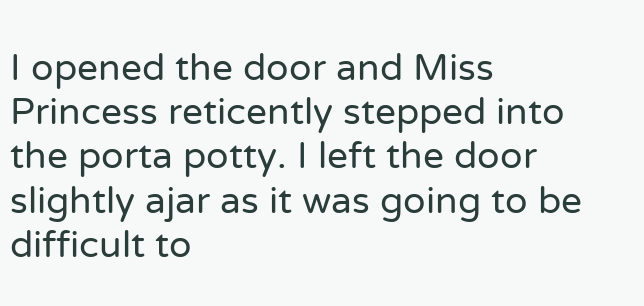I opened the door and Miss Princess reticently stepped into the porta potty. I left the door slightly ajar as it was going to be difficult to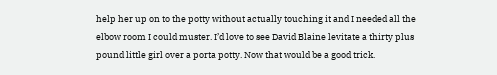help her up on to the potty without actually touching it and I needed all the elbow room I could muster. I’d love to see David Blaine levitate a thirty plus pound little girl over a porta potty. Now that would be a good trick.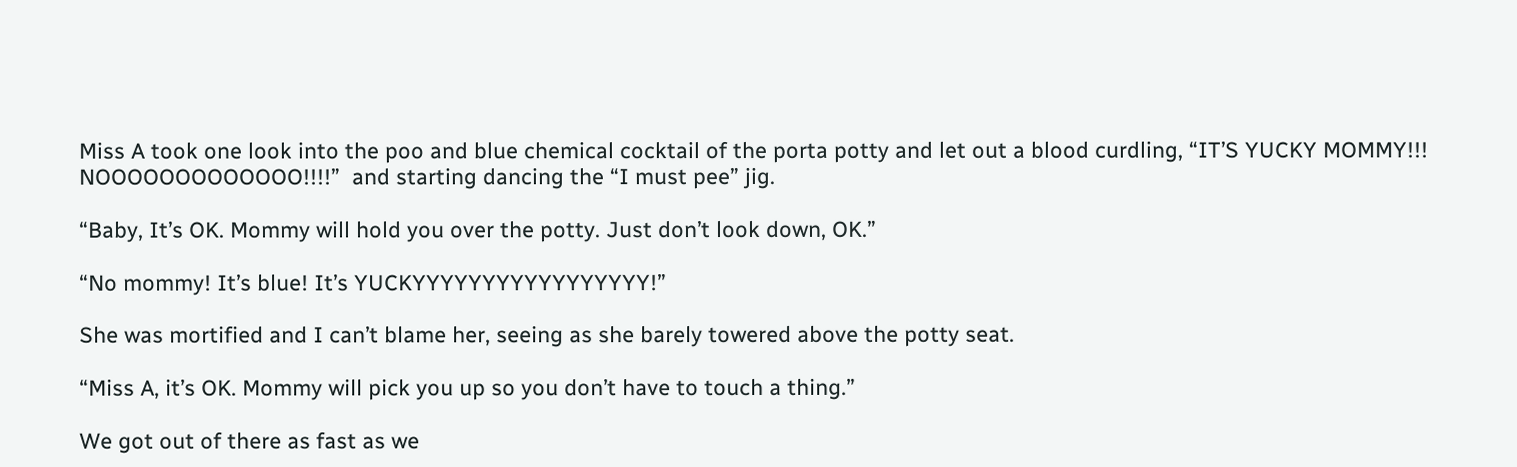Miss A took one look into the poo and blue chemical cocktail of the porta potty and let out a blood curdling, “IT’S YUCKY MOMMY!!! NOOOOOOOOOOOOO!!!!”  and starting dancing the “I must pee” jig.

“Baby, It’s OK. Mommy will hold you over the potty. Just don’t look down, OK.”

“No mommy! It’s blue! It’s YUCKYYYYYYYYYYYYYYYYY!”

She was mortified and I can’t blame her, seeing as she barely towered above the potty seat.

“Miss A, it’s OK. Mommy will pick you up so you don’t have to touch a thing.”

We got out of there as fast as we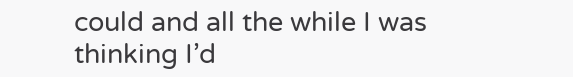could and all the while I was thinking I’d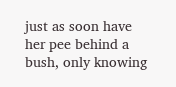just as soon have her pee behind a bush, only knowing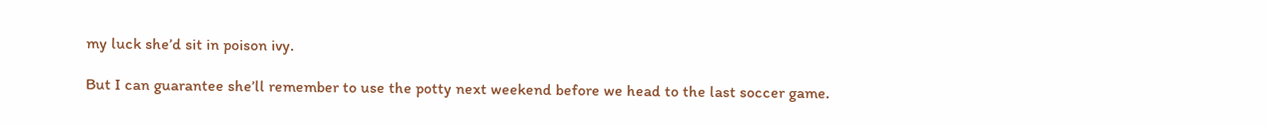my luck she’d sit in poison ivy.

But I can guarantee she’ll remember to use the potty next weekend before we head to the last soccer game.